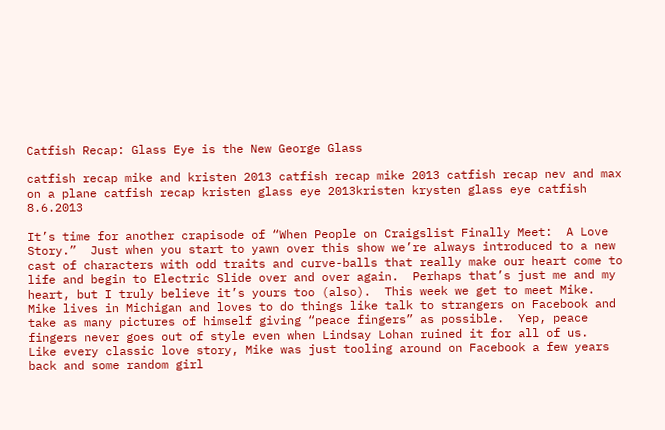Catfish Recap: Glass Eye is the New George Glass

catfish recap mike and kristen 2013 catfish recap mike 2013 catfish recap nev and max on a plane catfish recap kristen glass eye 2013kristen krysten glass eye catfish 8.6.2013

It’s time for another crapisode of “When People on Craigslist Finally Meet:  A Love Story.”  Just when you start to yawn over this show we’re always introduced to a new cast of characters with odd traits and curve-balls that really make our heart come to life and begin to Electric Slide over and over again.  Perhaps that’s just me and my heart, but I truly believe it’s yours too (also).  This week we get to meet Mike.  Mike lives in Michigan and loves to do things like talk to strangers on Facebook and take as many pictures of himself giving “peace fingers” as possible.  Yep, peace fingers never goes out of style even when Lindsay Lohan ruined it for all of us.   Like every classic love story, Mike was just tooling around on Facebook a few years back and some random girl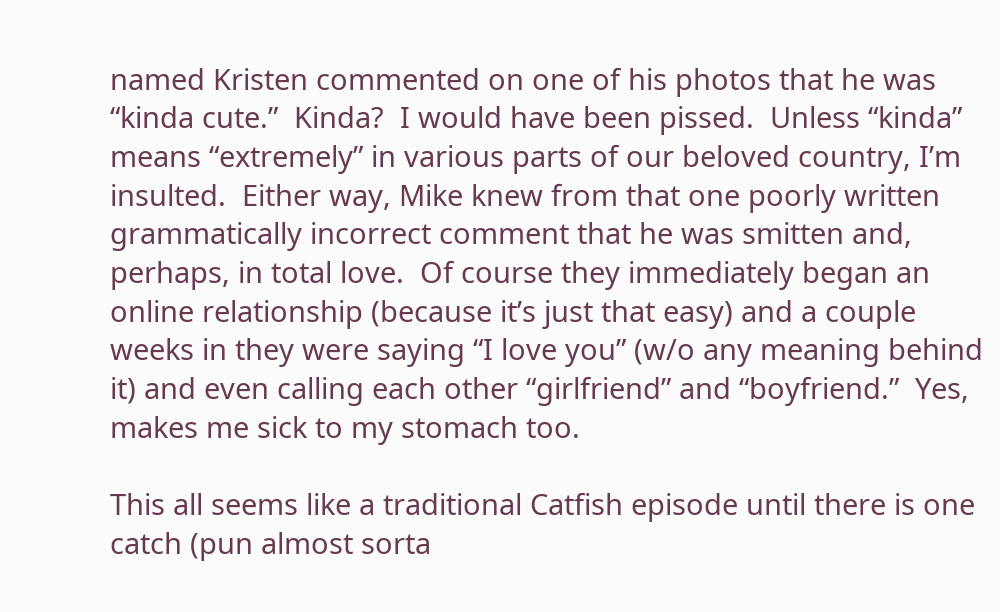named Kristen commented on one of his photos that he was “kinda cute.”  Kinda?  I would have been pissed.  Unless “kinda” means “extremely” in various parts of our beloved country, I’m insulted.  Either way, Mike knew from that one poorly written grammatically incorrect comment that he was smitten and, perhaps, in total love.  Of course they immediately began an online relationship (because it’s just that easy) and a couple weeks in they were saying “I love you” (w/o any meaning behind it) and even calling each other “girlfriend” and “boyfriend.”  Yes, makes me sick to my stomach too.

This all seems like a traditional Catfish episode until there is one catch (pun almost sorta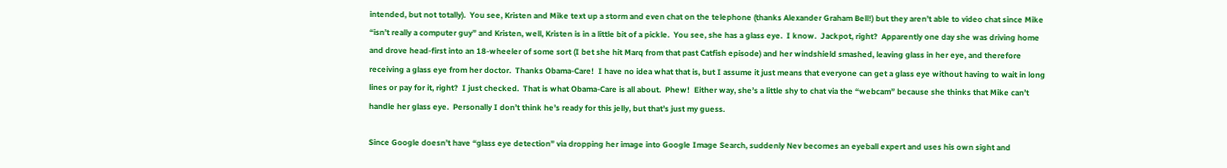intended, but not totally).  You see, Kristen and Mike text up a storm and even chat on the telephone (thanks Alexander Graham Bell!) but they aren’t able to video chat since Mike “isn’t really a computer guy” and Kristen, well, Kristen is in a little bit of a pickle.  You see, she has a glass eye.  I know.  Jackpot, right?  Apparently one day she was driving home and drove head-first into an 18-wheeler of some sort (I bet she hit Marq from that past Catfish episode) and her windshield smashed, leaving glass in her eye, and therefore receiving a glass eye from her doctor.  Thanks Obama-Care!  I have no idea what that is, but I assume it just means that everyone can get a glass eye without having to wait in long lines or pay for it, right?  I just checked.  That is what Obama-Care is all about.  Phew!  Either way, she’s a little shy to chat via the “webcam” because she thinks that Mike can’t handle her glass eye.  Personally I don’t think he’s ready for this jelly, but that’s just my guess.

Since Google doesn’t have “glass eye detection” via dropping her image into Google Image Search, suddenly Nev becomes an eyeball expert and uses his own sight and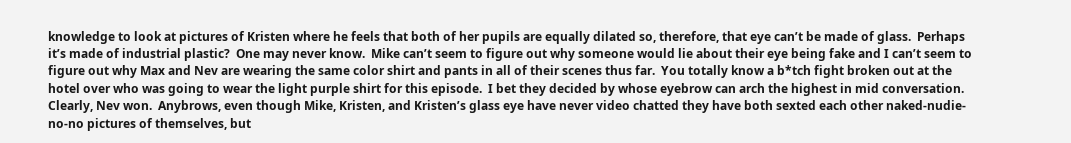knowledge to look at pictures of Kristen where he feels that both of her pupils are equally dilated so, therefore, that eye can’t be made of glass.  Perhaps it’s made of industrial plastic?  One may never know.  Mike can’t seem to figure out why someone would lie about their eye being fake and I can’t seem to figure out why Max and Nev are wearing the same color shirt and pants in all of their scenes thus far.  You totally know a b*tch fight broken out at the hotel over who was going to wear the light purple shirt for this episode.  I bet they decided by whose eyebrow can arch the highest in mid conversation.  Clearly, Nev won.  Anybrows, even though Mike, Kristen, and Kristen’s glass eye have never video chatted they have both sexted each other naked-nudie-no-no pictures of themselves, but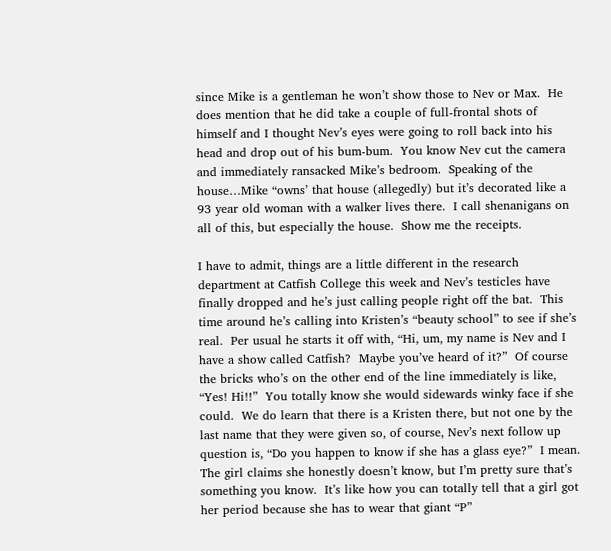since Mike is a gentleman he won’t show those to Nev or Max.  He does mention that he did take a couple of full-frontal shots of himself and I thought Nev’s eyes were going to roll back into his head and drop out of his bum-bum.  You know Nev cut the camera and immediately ransacked Mike’s bedroom.  Speaking of the house…Mike “owns’ that house (allegedly) but it’s decorated like a 93 year old woman with a walker lives there.  I call shenanigans on all of this, but especially the house.  Show me the receipts.

I have to admit, things are a little different in the research department at Catfish College this week and Nev’s testicles have finally dropped and he’s just calling people right off the bat.  This time around he’s calling into Kristen’s “beauty school” to see if she’s real.  Per usual he starts it off with, “Hi, um, my name is Nev and I have a show called Catfish?  Maybe you’ve heard of it?”  Of course the bricks who’s on the other end of the line immediately is like, “Yes! Hi!!”  You totally know she would sidewards winky face if she could.  We do learn that there is a Kristen there, but not one by the last name that they were given so, of course, Nev’s next follow up question is, “Do you happen to know if she has a glass eye?”  I mean.  The girl claims she honestly doesn’t know, but I’m pretty sure that’s something you know.  It’s like how you can totally tell that a girl got her period because she has to wear that giant “P”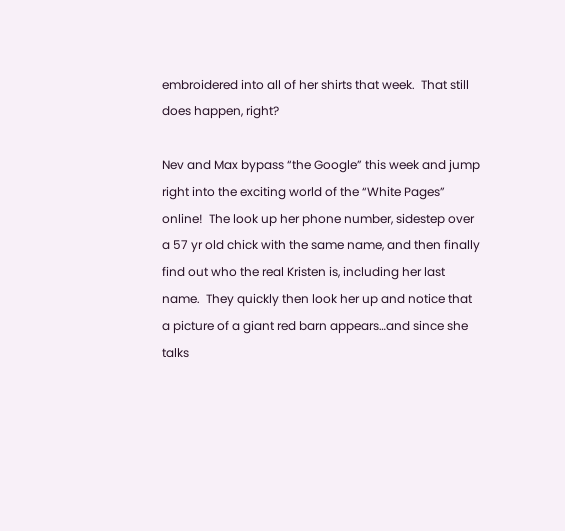embroidered into all of her shirts that week.  That still does happen, right?

Nev and Max bypass “the Google” this week and jump right into the exciting world of the “White Pages” online!  The look up her phone number, sidestep over a 57 yr old chick with the same name, and then finally find out who the real Kristen is, including her last name.  They quickly then look her up and notice that a picture of a giant red barn appears…and since she talks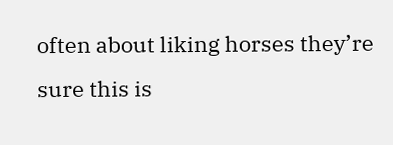often about liking horses they’re sure this is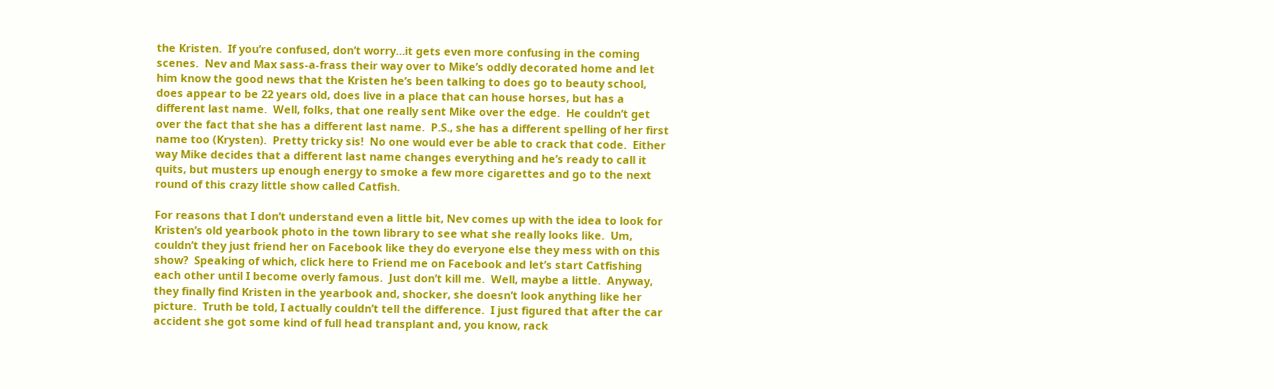the Kristen.  If you’re confused, don’t worry…it gets even more confusing in the coming scenes.  Nev and Max sass-a-frass their way over to Mike’s oddly decorated home and let him know the good news that the Kristen he’s been talking to does go to beauty school, does appear to be 22 years old, does live in a place that can house horses, but has a different last name.  Well, folks, that one really sent Mike over the edge.  He couldn’t get over the fact that she has a different last name.  P.S., she has a different spelling of her first name too (Krysten).  Pretty tricky sis!  No one would ever be able to crack that code.  Either way Mike decides that a different last name changes everything and he’s ready to call it quits, but musters up enough energy to smoke a few more cigarettes and go to the next round of this crazy little show called Catfish.

For reasons that I don’t understand even a little bit, Nev comes up with the idea to look for Kristen’s old yearbook photo in the town library to see what she really looks like.  Um, couldn’t they just friend her on Facebook like they do everyone else they mess with on this show?  Speaking of which, click here to Friend me on Facebook and let’s start Catfishing each other until I become overly famous.  Just don’t kill me.  Well, maybe a little.  Anyway, they finally find Kristen in the yearbook and, shocker, she doesn’t look anything like her picture.  Truth be told, I actually couldn’t tell the difference.  I just figured that after the car accident she got some kind of full head transplant and, you know, rack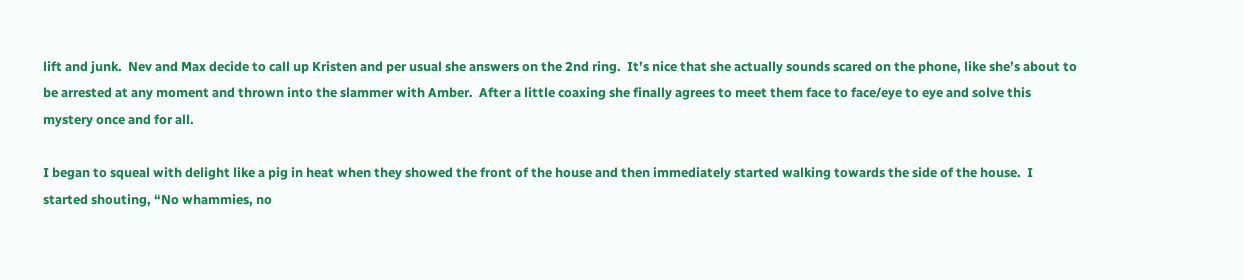lift and junk.  Nev and Max decide to call up Kristen and per usual she answers on the 2nd ring.  It’s nice that she actually sounds scared on the phone, like she’s about to be arrested at any moment and thrown into the slammer with Amber.  After a little coaxing she finally agrees to meet them face to face/eye to eye and solve this mystery once and for all.

I began to squeal with delight like a pig in heat when they showed the front of the house and then immediately started walking towards the side of the house.  I started shouting, “No whammies, no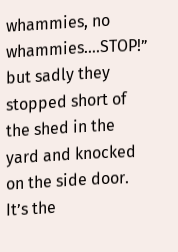whammies, no whammies….STOP!” but sadly they stopped short of the shed in the yard and knocked on the side door.  It’s the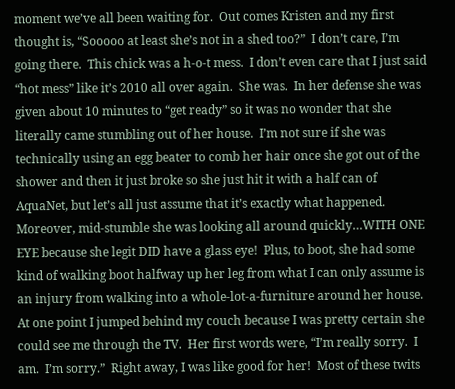moment we’ve all been waiting for.  Out comes Kristen and my first thought is, “Sooooo at least she’s not in a shed too?”  I don’t care, I’m going there.  This chick was a h-o-t mess.  I don’t even care that I just said “hot mess” like it’s 2010 all over again.  She was.  In her defense she was given about 10 minutes to “get ready” so it was no wonder that she literally came stumbling out of her house.  I’m not sure if she was technically using an egg beater to comb her hair once she got out of the shower and then it just broke so she just hit it with a half can of AquaNet, but let’s all just assume that it’s exactly what happened.  Moreover, mid-stumble she was looking all around quickly…WITH ONE EYE because she legit DID have a glass eye!  Plus, to boot, she had some kind of walking boot halfway up her leg from what I can only assume is an injury from walking into a whole-lot-a-furniture around her house.  At one point I jumped behind my couch because I was pretty certain she could see me through the TV.  Her first words were, “I’m really sorry.  I am.  I’m sorry.”  Right away, I was like good for her!  Most of these twits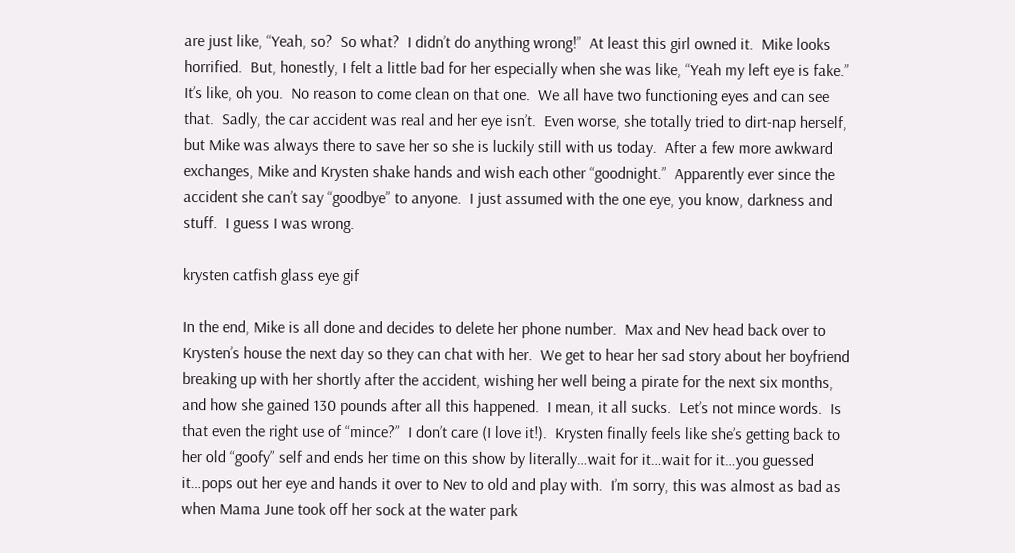are just like, “Yeah, so?  So what?  I didn’t do anything wrong!”  At least this girl owned it.  Mike looks horrified.  But, honestly, I felt a little bad for her especially when she was like, “Yeah my left eye is fake.”  It’s like, oh you.  No reason to come clean on that one.  We all have two functioning eyes and can see that.  Sadly, the car accident was real and her eye isn’t.  Even worse, she totally tried to dirt-nap herself, but Mike was always there to save her so she is luckily still with us today.  After a few more awkward exchanges, Mike and Krysten shake hands and wish each other “goodnight.”  Apparently ever since the accident she can’t say “goodbye” to anyone.  I just assumed with the one eye, you know, darkness and stuff.  I guess I was wrong.

krysten catfish glass eye gif

In the end, Mike is all done and decides to delete her phone number.  Max and Nev head back over to Krysten’s house the next day so they can chat with her.  We get to hear her sad story about her boyfriend breaking up with her shortly after the accident, wishing her well being a pirate for the next six months, and how she gained 130 pounds after all this happened.  I mean, it all sucks.  Let’s not mince words.  Is that even the right use of “mince?”  I don’t care (I love it!).  Krysten finally feels like she’s getting back to her old “goofy” self and ends her time on this show by literally…wait for it…wait for it…you guessed it…pops out her eye and hands it over to Nev to old and play with.  I’m sorry, this was almost as bad as when Mama June took off her sock at the water park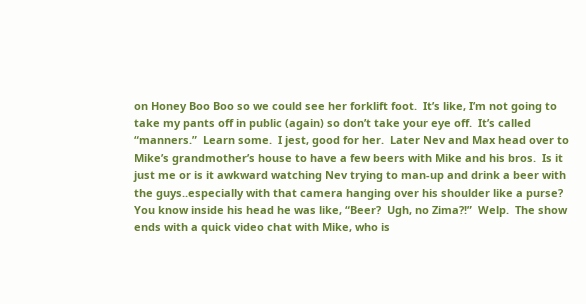on Honey Boo Boo so we could see her forklift foot.  It’s like, I’m not going to take my pants off in public (again) so don’t take your eye off.  It’s called “manners.”  Learn some.  I jest, good for her.  Later Nev and Max head over to Mike’s grandmother’s house to have a few beers with Mike and his bros.  Is it just me or is it awkward watching Nev trying to man-up and drink a beer with the guys..especially with that camera hanging over his shoulder like a purse?  You know inside his head he was like, “Beer?  Ugh, no Zima?!”  Welp.  The show ends with a quick video chat with Mike, who is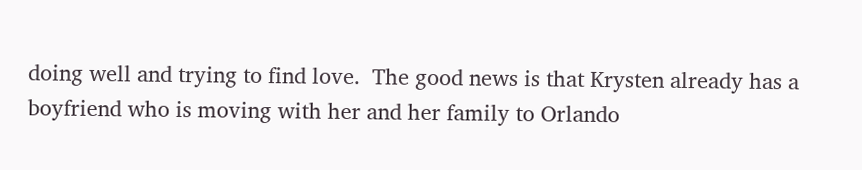doing well and trying to find love.  The good news is that Krysten already has a boyfriend who is moving with her and her family to Orlando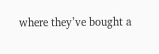where they’ve bought a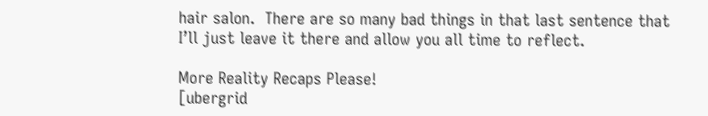hair salon.  There are so many bad things in that last sentence that I’ll just leave it there and allow you all time to reflect.

More Reality Recaps Please!
[ubergrid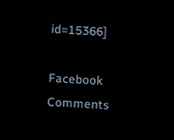id=15366]

Facebook Comments